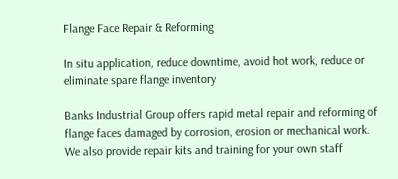Flange Face Repair & Reforming

In situ application, reduce downtime, avoid hot work, reduce or eliminate spare flange inventory

Banks Industrial Group offers rapid metal repair and reforming of flange faces damaged by corrosion, erosion or mechanical work. We also provide repair kits and training for your own staff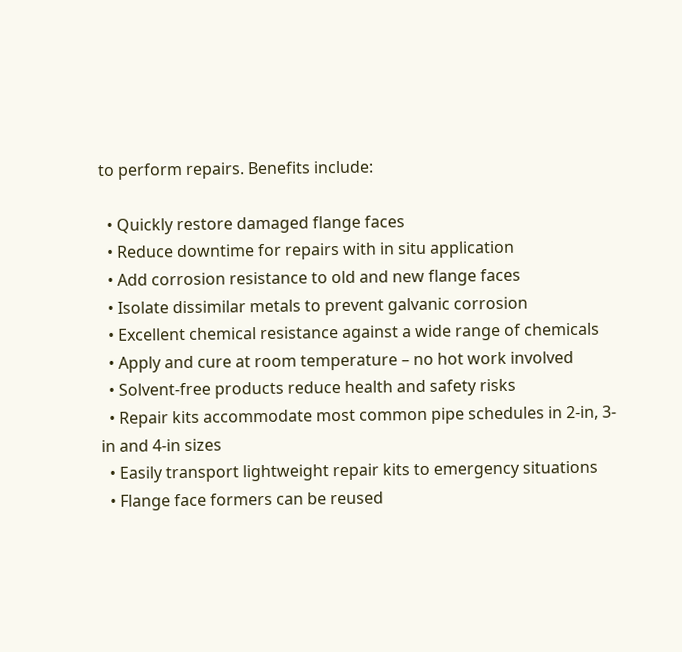to perform repairs. Benefits include:

  • Quickly restore damaged flange faces
  • Reduce downtime for repairs with in situ application
  • Add corrosion resistance to old and new flange faces
  • Isolate dissimilar metals to prevent galvanic corrosion
  • Excellent chemical resistance against a wide range of chemicals
  • Apply and cure at room temperature – no hot work involved
  • Solvent-free products reduce health and safety risks
  • Repair kits accommodate most common pipe schedules in 2-in, 3-in and 4-in sizes
  • Easily transport lightweight repair kits to emergency situations
  • Flange face formers can be reused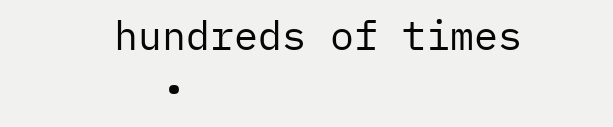hundreds of times
  •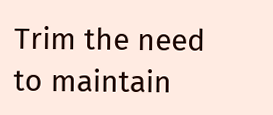Trim the need to maintain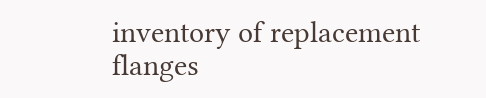inventory of replacement flanges